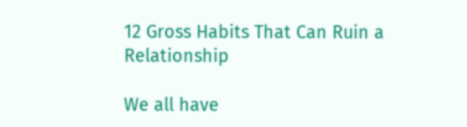12 Gross Habits That Can Ruin a Relationship

We all have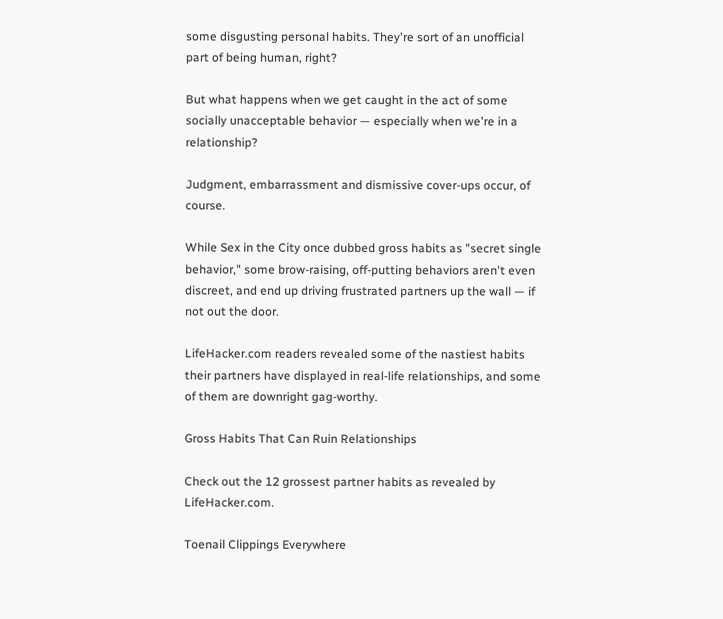some disgusting personal habits. They're sort of an unofficial part of being human, right?

But what happens when we get caught in the act of some socially unacceptable behavior — especially when we're in a relationship?

Judgment, embarrassment and dismissive cover-ups occur, of course.

While Sex in the City once dubbed gross habits as "secret single behavior," some brow-raising, off-putting behaviors aren't even discreet, and end up driving frustrated partners up the wall — if not out the door.

LifeHacker.com readers revealed some of the nastiest habits their partners have displayed in real-life relationships, and some of them are downright gag-worthy.

Gross Habits That Can Ruin Relationships

Check out the 12 grossest partner habits as revealed by LifeHacker.com.

Toenail Clippings Everywhere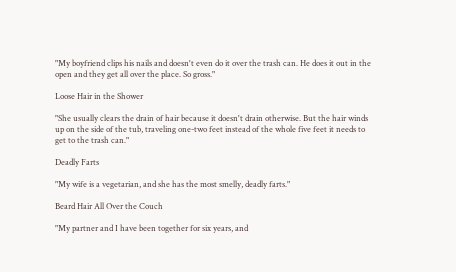"My boyfriend clips his nails and doesn't even do it over the trash can. He does it out in the open and they get all over the place. So gross."

Loose Hair in the Shower

"She usually clears the drain of hair because it doesn't drain otherwise. But the hair winds up on the side of the tub, traveling one-two feet instead of the whole five feet it needs to get to the trash can."

Deadly Farts

"My wife is a vegetarian, and she has the most smelly, deadly farts."

Beard Hair All Over the Couch

"My partner and I have been together for six years, and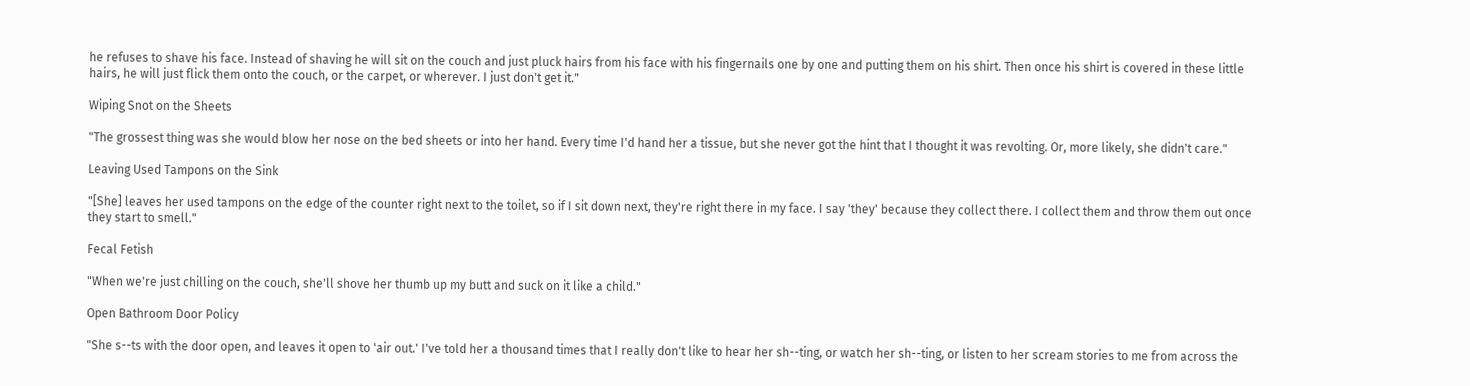he refuses to shave his face. Instead of shaving he will sit on the couch and just pluck hairs from his face with his fingernails one by one and putting them on his shirt. Then once his shirt is covered in these little hairs, he will just flick them onto the couch, or the carpet, or wherever. I just don't get it."

Wiping Snot on the Sheets

"The grossest thing was she would blow her nose on the bed sheets or into her hand. Every time I'd hand her a tissue, but she never got the hint that I thought it was revolting. Or, more likely, she didn't care."

Leaving Used Tampons on the Sink

"[She] leaves her used tampons on the edge of the counter right next to the toilet, so if I sit down next, they're right there in my face. I say 'they' because they collect there. I collect them and throw them out once they start to smell."

Fecal Fetish

"When we're just chilling on the couch, she'll shove her thumb up my butt and suck on it like a child."

Open Bathroom Door Policy

"She s--ts with the door open, and leaves it open to 'air out.' I've told her a thousand times that I really don't like to hear her sh--ting, or watch her sh--ting, or listen to her scream stories to me from across the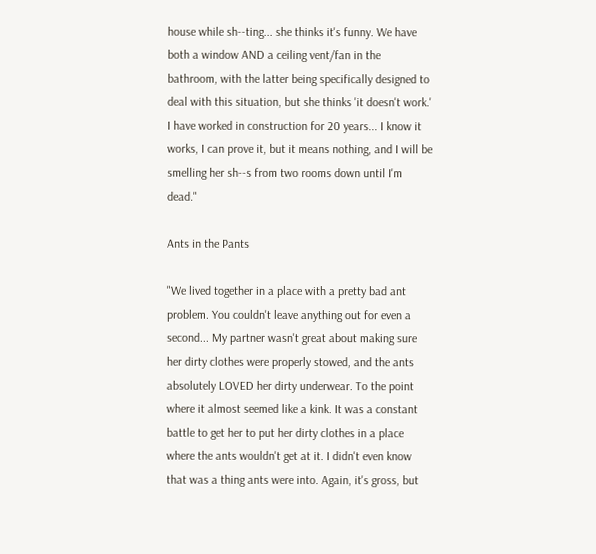house while sh--ting... she thinks it's funny. We have both a window AND a ceiling vent/fan in the bathroom, with the latter being specifically designed to deal with this situation, but she thinks 'it doesn't work.' I have worked in construction for 20 years... I know it works, I can prove it, but it means nothing, and I will be smelling her sh--s from two rooms down until I'm dead."

Ants in the Pants

"We lived together in a place with a pretty bad ant problem. You couldn't leave anything out for even a second... My partner wasn't great about making sure her dirty clothes were properly stowed, and the ants absolutely LOVED her dirty underwear. To the point where it almost seemed like a kink. It was a constant battle to get her to put her dirty clothes in a place where the ants wouldn't get at it. I didn't even know that was a thing ants were into. Again, it's gross, but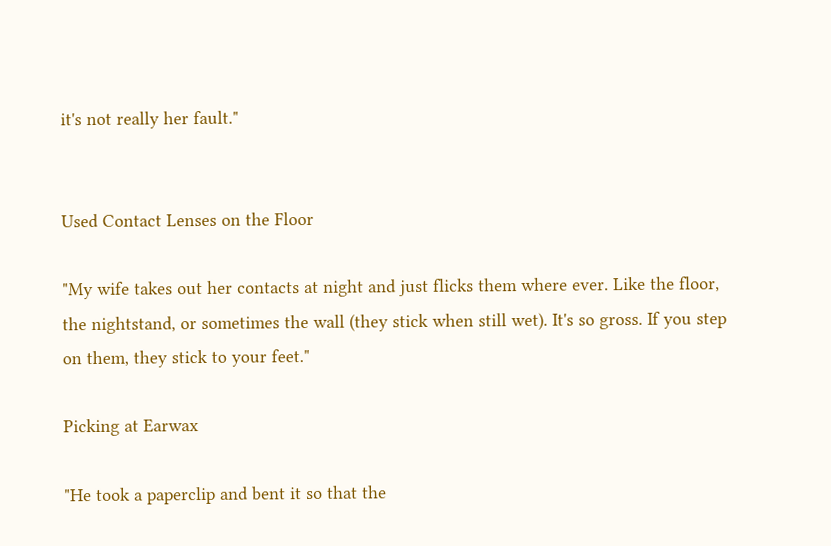it's not really her fault."


Used Contact Lenses on the Floor

"My wife takes out her contacts at night and just flicks them where ever. Like the floor, the nightstand, or sometimes the wall (they stick when still wet). It's so gross. If you step on them, they stick to your feet."

Picking at Earwax

"He took a paperclip and bent it so that the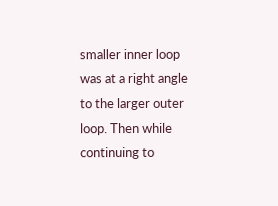smaller inner loop was at a right angle to the larger outer loop. Then while continuing to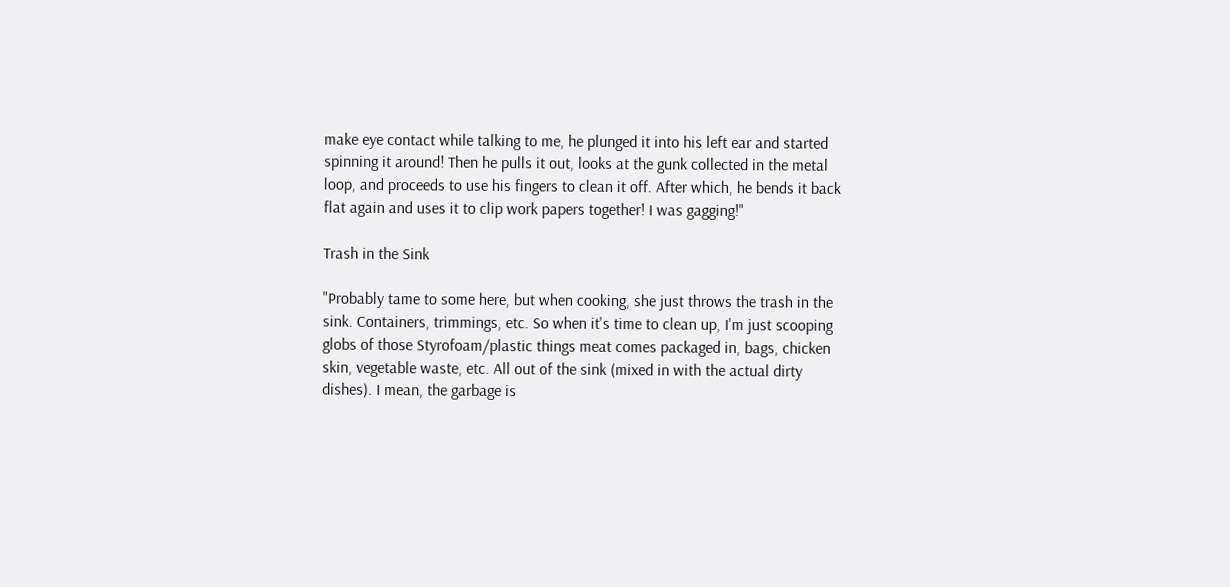make eye contact while talking to me, he plunged it into his left ear and started spinning it around! Then he pulls it out, looks at the gunk collected in the metal loop, and proceeds to use his fingers to clean it off. After which, he bends it back flat again and uses it to clip work papers together! I was gagging!"

Trash in the Sink

"Probably tame to some here, but when cooking, she just throws the trash in the sink. Containers, trimmings, etc. So when it's time to clean up, I'm just scooping globs of those Styrofoam/plastic things meat comes packaged in, bags, chicken skin, vegetable waste, etc. All out of the sink (mixed in with the actual dirty dishes). I mean, the garbage is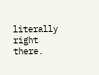literally right there.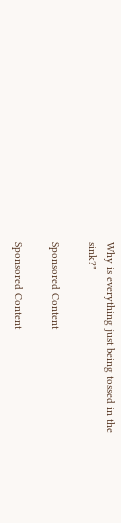Why is everything just being tossed in the sink?"

Sponsored Content

Sponsored Content